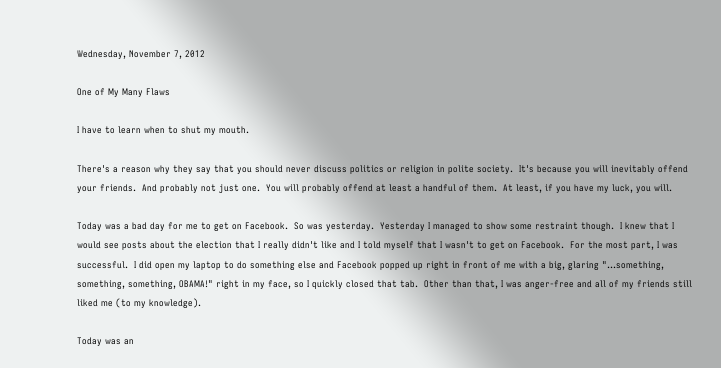Wednesday, November 7, 2012

One of My Many Flaws

I have to learn when to shut my mouth.

There's a reason why they say that you should never discuss politics or religion in polite society.  It's because you will inevitably offend your friends.  And probably not just one.  You will probably offend at least a handful of them.  At least, if you have my luck, you will.

Today was a bad day for me to get on Facebook.  So was yesterday.  Yesterday I managed to show some restraint though.  I knew that I would see posts about the election that I really didn't like and I told myself that I wasn't to get on Facebook.  For the most part, I was successful.  I did open my laptop to do something else and Facebook popped up right in front of me with a big, glaring "...something, something, something, OBAMA!" right in my face, so I quickly closed that tab.  Other than that, I was anger-free and all of my friends still liked me (to my knowledge).

Today was an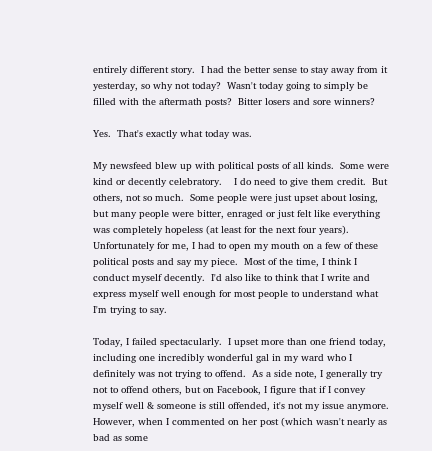entirely different story.  I had the better sense to stay away from it yesterday, so why not today?  Wasn't today going to simply be filled with the aftermath posts?  Bitter losers and sore winners?

Yes.  That's exactly what today was.

My newsfeed blew up with political posts of all kinds.  Some were kind or decently celebratory.    I do need to give them credit.  But others, not so much.  Some people were just upset about losing, but many people were bitter, enraged or just felt like everything was completely hopeless (at least for the next four years).  Unfortunately for me, I had to open my mouth on a few of these political posts and say my piece.  Most of the time, I think I conduct myself decently.  I'd also like to think that I write and express myself well enough for most people to understand what I'm trying to say.

Today, I failed spectacularly.  I upset more than one friend today, including one incredibly wonderful gal in my ward who I definitely was not trying to offend.  As a side note, I generally try not to offend others, but on Facebook, I figure that if I convey myself well & someone is still offended, it's not my issue anymore.  However, when I commented on her post (which wasn't nearly as bad as some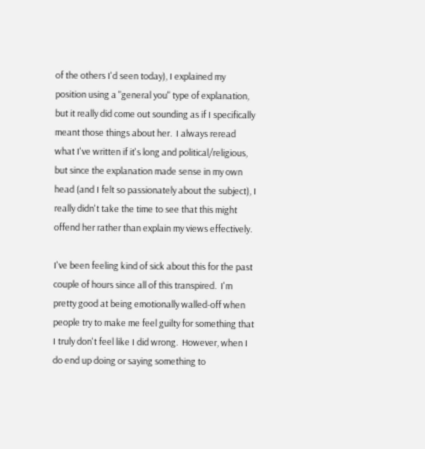of the others I'd seen today), I explained my position using a "general you" type of explanation, but it really did come out sounding as if I specifically meant those things about her.  I always reread what I've written if it's long and political/religious, but since the explanation made sense in my own head (and I felt so passionately about the subject), I really didn't take the time to see that this might offend her rather than explain my views effectively.

I've been feeling kind of sick about this for the past couple of hours since all of this transpired.  I'm pretty good at being emotionally walled-off when people try to make me feel guilty for something that I truly don't feel like I did wrong.  However, when I do end up doing or saying something to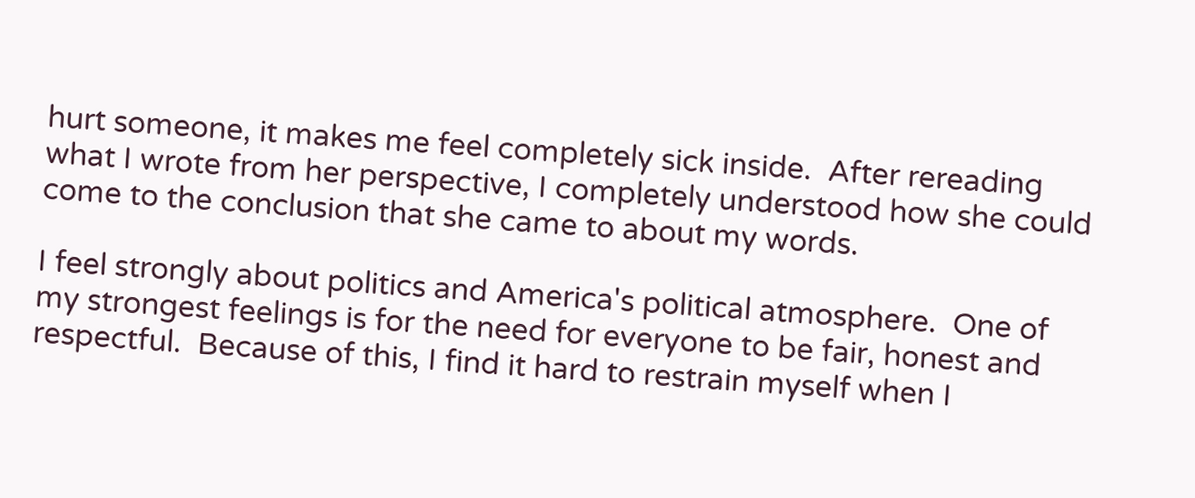hurt someone, it makes me feel completely sick inside.  After rereading what I wrote from her perspective, I completely understood how she could come to the conclusion that she came to about my words.

I feel strongly about politics and America's political atmosphere.  One of my strongest feelings is for the need for everyone to be fair, honest and respectful.  Because of this, I find it hard to restrain myself when I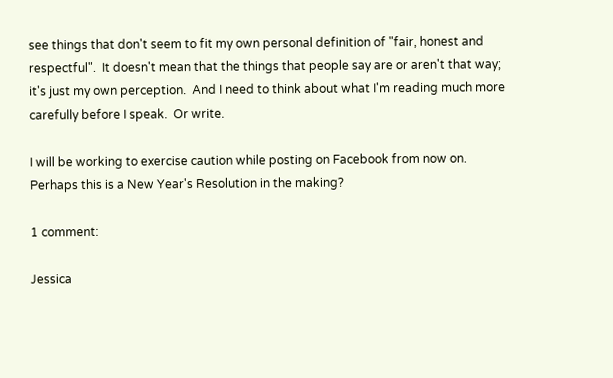see things that don't seem to fit my own personal definition of "fair, honest and respectful".  It doesn't mean that the things that people say are or aren't that way; it's just my own perception.  And I need to think about what I'm reading much more carefully before I speak.  Or write.

I will be working to exercise caution while posting on Facebook from now on.  Perhaps this is a New Year's Resolution in the making?

1 comment:

Jessica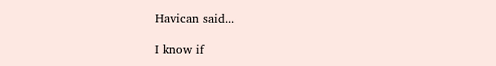Havican said...

I know if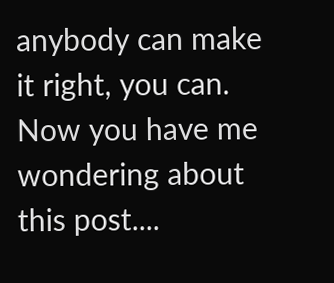anybody can make it right, you can. Now you have me wondering about this post....